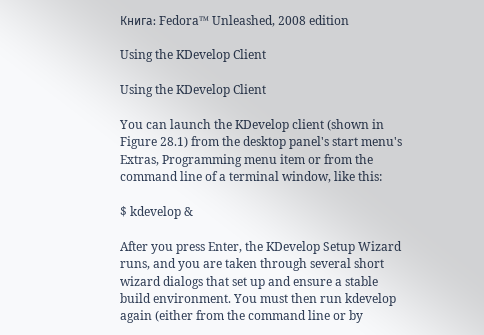Книга: Fedora™ Unleashed, 2008 edition

Using the KDevelop Client

Using the KDevelop Client

You can launch the KDevelop client (shown in Figure 28.1) from the desktop panel's start menu's Extras, Programming menu item or from the command line of a terminal window, like this:

$ kdevelop &

After you press Enter, the KDevelop Setup Wizard runs, and you are taken through several short wizard dialogs that set up and ensure a stable build environment. You must then run kdevelop again (either from the command line or by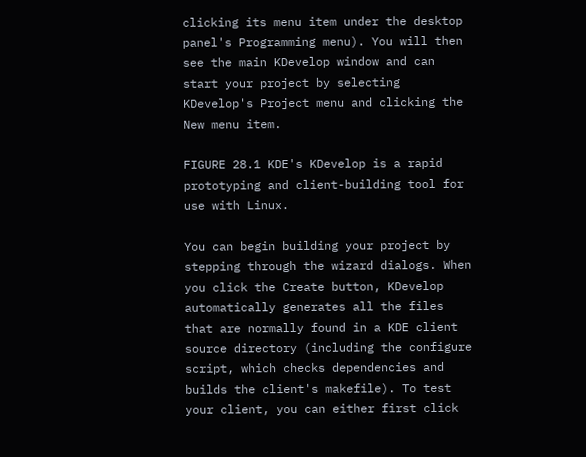clicking its menu item under the desktop panel's Programming menu). You will then see the main KDevelop window and can start your project by selecting KDevelop's Project menu and clicking the New menu item.

FIGURE 28.1 KDE's KDevelop is a rapid prototyping and client-building tool for use with Linux.

You can begin building your project by stepping through the wizard dialogs. When you click the Create button, KDevelop automatically generates all the files that are normally found in a KDE client source directory (including the configure script, which checks dependencies and builds the client's makefile). To test your client, you can either first click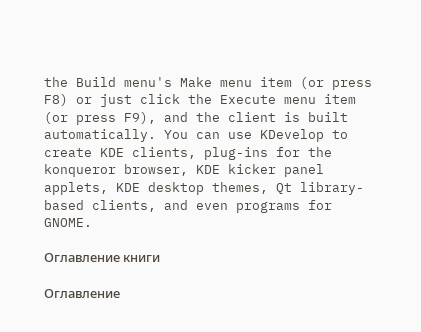the Build menu's Make menu item (or press F8) or just click the Execute menu item (or press F9), and the client is built automatically. You can use KDevelop to create KDE clients, plug-ins for the konqueror browser, KDE kicker panel applets, KDE desktop themes, Qt library-based clients, and even programs for GNOME.

Оглавление книги

Оглавление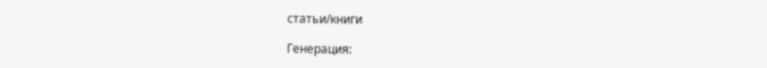статьи/книги

Генерация: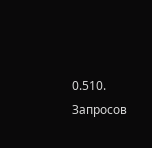0.510. Запросов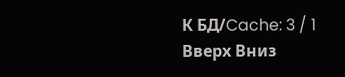К БД/Cache: 3 / 1
Вверх Вниз